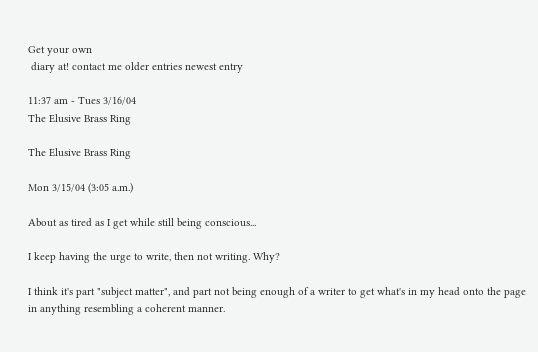Get your own
 diary at! contact me older entries newest entry

11:37 am - Tues 3/16/04
The Elusive Brass Ring

The Elusive Brass Ring

Mon 3/15/04 (3:05 a.m.)

About as tired as I get while still being conscious...

I keep having the urge to write, then not writing. Why?

I think it's part "subject matter", and part not being enough of a writer to get what's in my head onto the page in anything resembling a coherent manner.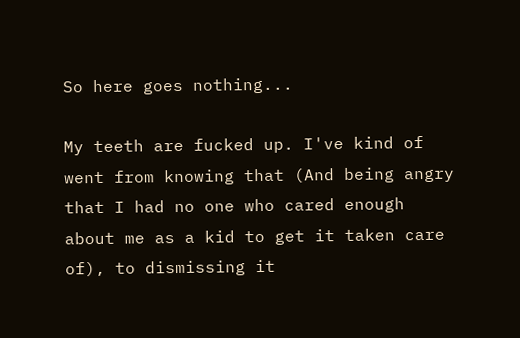So here goes nothing...

My teeth are fucked up. I've kind of went from knowing that (And being angry that I had no one who cared enough about me as a kid to get it taken care of), to dismissing it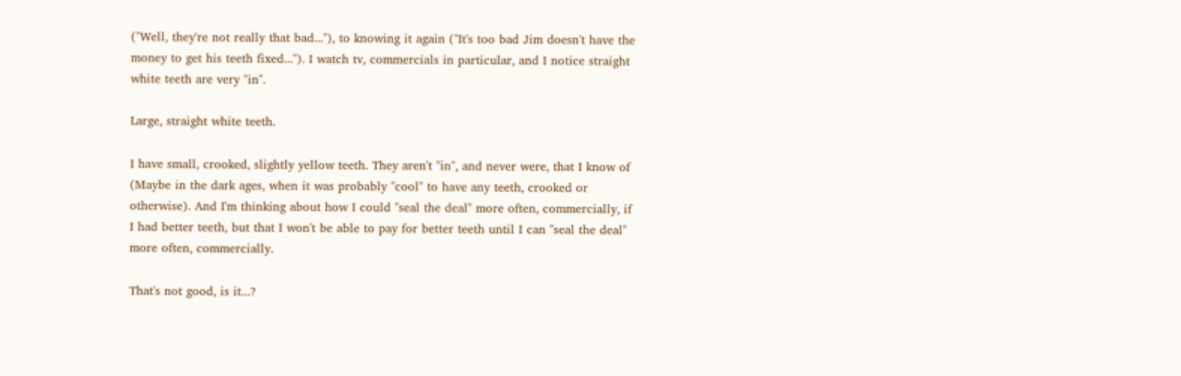("Well, they're not really that bad..."), to knowing it again ("It's too bad Jim doesn't have the money to get his teeth fixed..."). I watch tv, commercials in particular, and I notice straight white teeth are very "in".

Large, straight white teeth.

I have small, crooked, slightly yellow teeth. They aren't "in", and never were, that I know of (Maybe in the dark ages, when it was probably "cool" to have any teeth, crooked or otherwise). And I'm thinking about how I could "seal the deal" more often, commercially, if I had better teeth, but that I won't be able to pay for better teeth until I can "seal the deal" more often, commercially.

That's not good, is it...?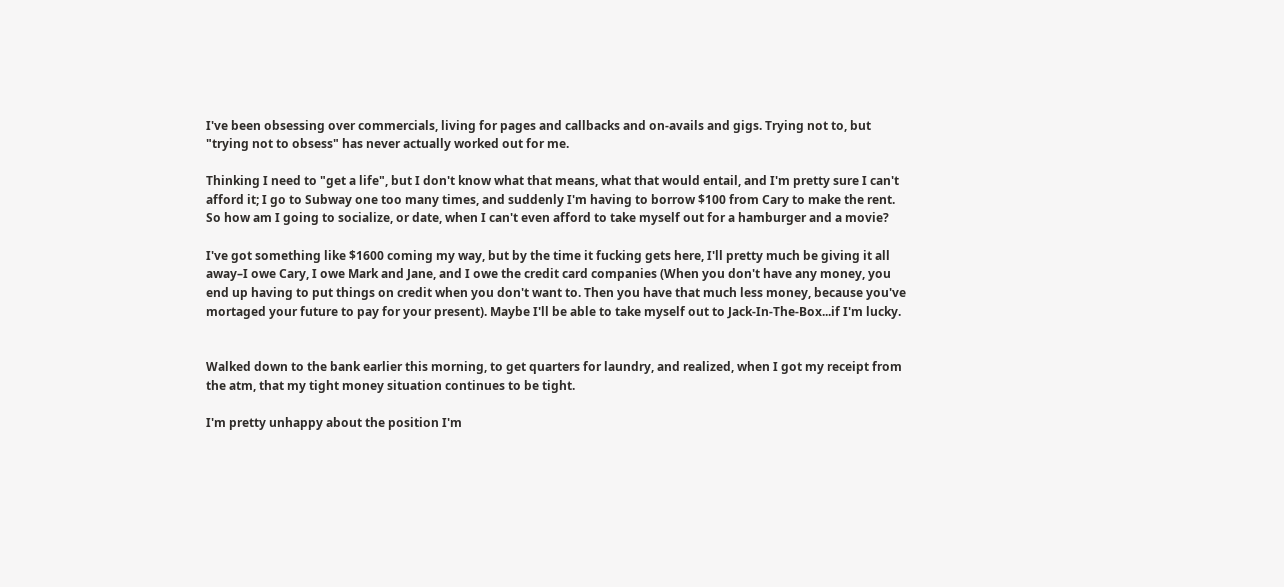I've been obsessing over commercials, living for pages and callbacks and on-avails and gigs. Trying not to, but "trying not to obsess" has never actually worked out for me.

Thinking I need to "get a life", but I don't know what that means, what that would entail, and I'm pretty sure I can't afford it; I go to Subway one too many times, and suddenly I'm having to borrow $100 from Cary to make the rent. So how am I going to socialize, or date, when I can't even afford to take myself out for a hamburger and a movie?

I've got something like $1600 coming my way, but by the time it fucking gets here, I'll pretty much be giving it all away–I owe Cary, I owe Mark and Jane, and I owe the credit card companies (When you don't have any money, you end up having to put things on credit when you don't want to. Then you have that much less money, because you've mortaged your future to pay for your present). Maybe I'll be able to take myself out to Jack-In-The-Box...if I'm lucky.


Walked down to the bank earlier this morning, to get quarters for laundry, and realized, when I got my receipt from the atm, that my tight money situation continues to be tight.

I'm pretty unhappy about the position I'm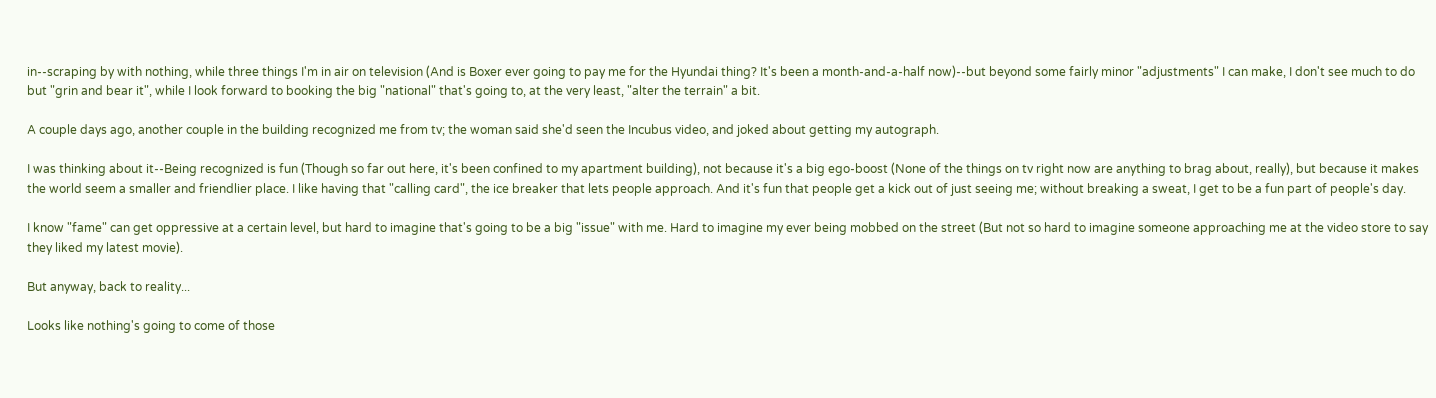in--scraping by with nothing, while three things I'm in air on television (And is Boxer ever going to pay me for the Hyundai thing? It's been a month-and-a-half now)--but beyond some fairly minor "adjustments" I can make, I don't see much to do but "grin and bear it", while I look forward to booking the big "national" that's going to, at the very least, "alter the terrain" a bit.

A couple days ago, another couple in the building recognized me from tv; the woman said she'd seen the Incubus video, and joked about getting my autograph.

I was thinking about it--Being recognized is fun (Though so far out here, it's been confined to my apartment building), not because it's a big ego-boost (None of the things on tv right now are anything to brag about, really), but because it makes the world seem a smaller and friendlier place. I like having that "calling card", the ice breaker that lets people approach. And it's fun that people get a kick out of just seeing me; without breaking a sweat, I get to be a fun part of people's day.

I know "fame" can get oppressive at a certain level, but hard to imagine that's going to be a big "issue" with me. Hard to imagine my ever being mobbed on the street (But not so hard to imagine someone approaching me at the video store to say they liked my latest movie).

But anyway, back to reality...

Looks like nothing's going to come of those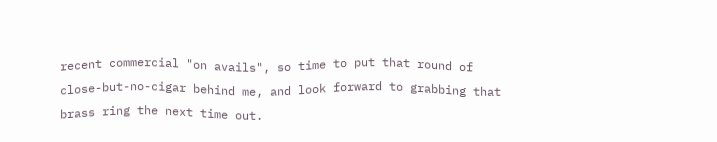recent commercial "on avails", so time to put that round of close-but-no-cigar behind me, and look forward to grabbing that brass ring the next time out.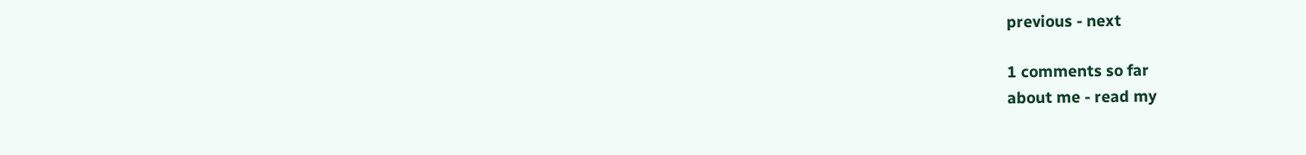previous - next

1 comments so far
about me - read my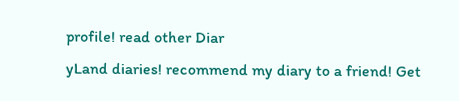profile! read other Diar
yLand diaries! recommend my diary to a friend! Get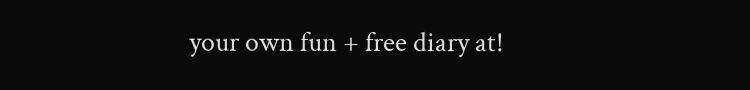your own fun + free diary at!